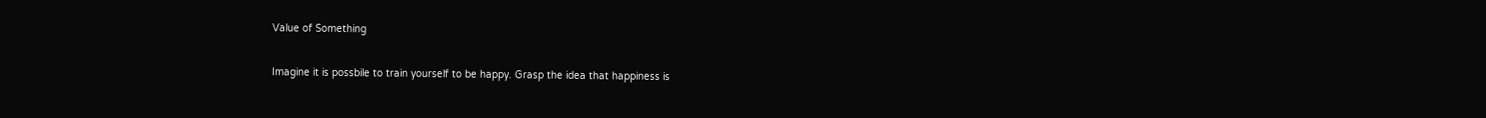Value of Something

Imagine it is possbile to train yourself to be happy. Grasp the idea that happiness is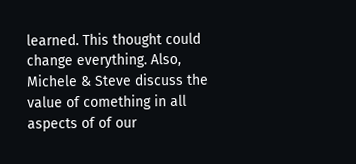learned. This thought could change everything. Also, Michele & Steve discuss the value of comething in all aspects of of our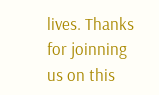lives. Thanks for joinning us on this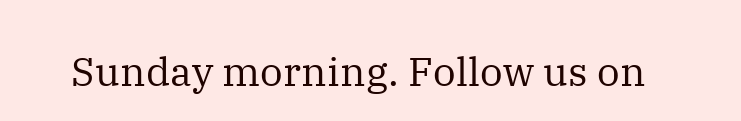Sunday morning. Follow us on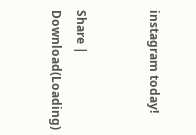instagram today!


Share | Download(Loading)